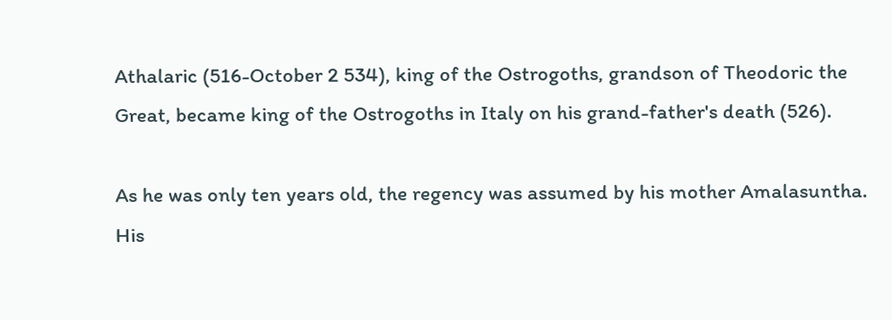Athalaric (516-October 2 534), king of the Ostrogoths, grandson of Theodoric the Great, became king of the Ostrogoths in Italy on his grand-father's death (526).

As he was only ten years old, the regency was assumed by his mother Amalasuntha. His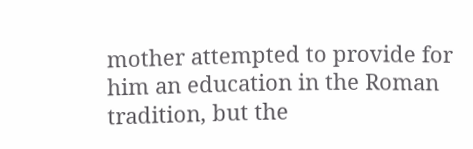mother attempted to provide for him an education in the Roman tradition, but the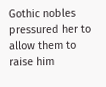Gothic nobles pressured her to allow them to raise him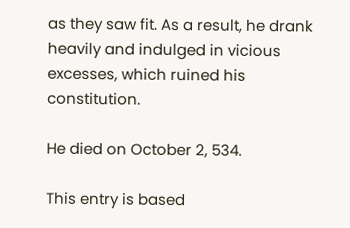as they saw fit. As a result, he drank heavily and indulged in vicious excesses, which ruined his constitution.

He died on October 2, 534.

This entry is based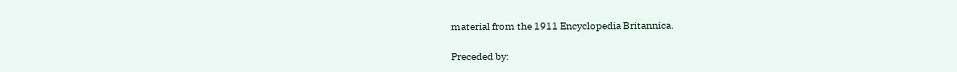material from the 1911 Encyclopedia Britannica.

Preceded by: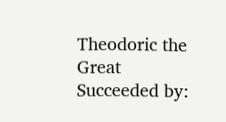Theodoric the Great
Succeeded by: